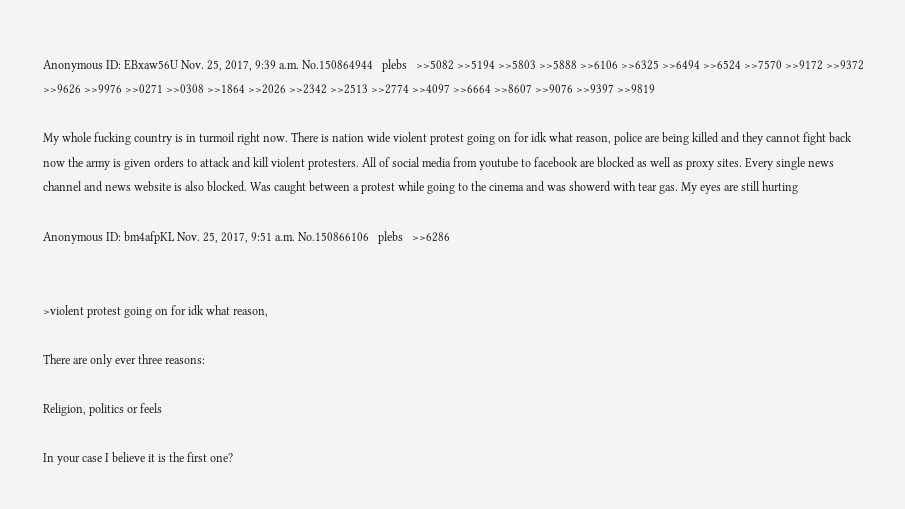Anonymous ID: EBxaw56U Nov. 25, 2017, 9:39 a.m. No.150864944   plebs   >>5082 >>5194 >>5803 >>5888 >>6106 >>6325 >>6494 >>6524 >>7570 >>9172 >>9372 >>9626 >>9976 >>0271 >>0308 >>1864 >>2026 >>2342 >>2513 >>2774 >>4097 >>6664 >>8607 >>9076 >>9397 >>9819

My whole fucking country is in turmoil right now. There is nation wide violent protest going on for idk what reason, police are being killed and they cannot fight back now the army is given orders to attack and kill violent protesters. All of social media from youtube to facebook are blocked as well as proxy sites. Every single news channel and news website is also blocked. Was caught between a protest while going to the cinema and was showerd with tear gas. My eyes are still hurting

Anonymous ID: bm4afpKL Nov. 25, 2017, 9:51 a.m. No.150866106   plebs   >>6286


>violent protest going on for idk what reason,

There are only ever three reasons:

Religion, politics or feels

In your case I believe it is the first one?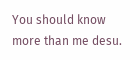You should know more than me desu.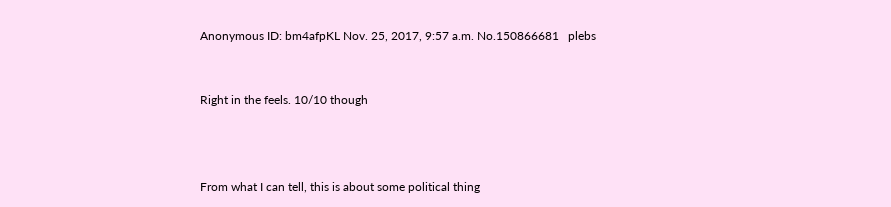Anonymous ID: bm4afpKL Nov. 25, 2017, 9:57 a.m. No.150866681   plebs


Right in the feels. 10/10 though



From what I can tell, this is about some political thing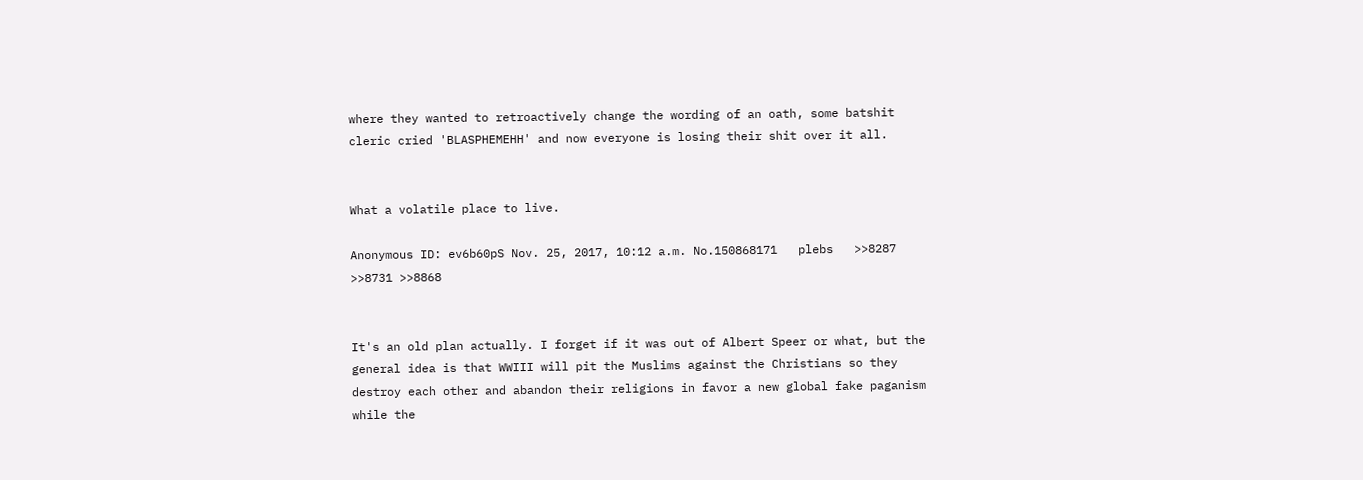where they wanted to retroactively change the wording of an oath, some batshit cleric cried 'BLASPHEMEHH' and now everyone is losing their shit over it all.


What a volatile place to live.

Anonymous ID: ev6b60pS Nov. 25, 2017, 10:12 a.m. No.150868171   plebs   >>8287 >>8731 >>8868


It's an old plan actually. I forget if it was out of Albert Speer or what, but the general idea is that WWIII will pit the Muslims against the Christians so they destroy each other and abandon their religions in favor a new global fake paganism while the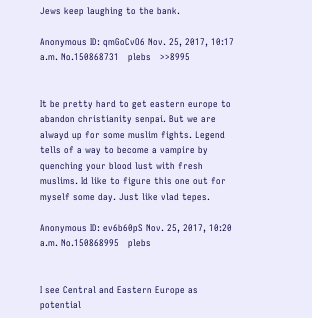Jews keep laughing to the bank.

Anonymous ID: qmGoCvO6 Nov. 25, 2017, 10:17 a.m. No.150868731   plebs   >>8995


It be pretty hard to get eastern europe to abandon christianity senpai. But we are alwayd up for some muslim fights. Legend tells of a way to become a vampire by quenching your blood lust with fresh muslims. Id like to figure this one out for myself some day. Just like vlad tepes.

Anonymous ID: ev6b60pS Nov. 25, 2017, 10:20 a.m. No.150868995   plebs


I see Central and Eastern Europe as potential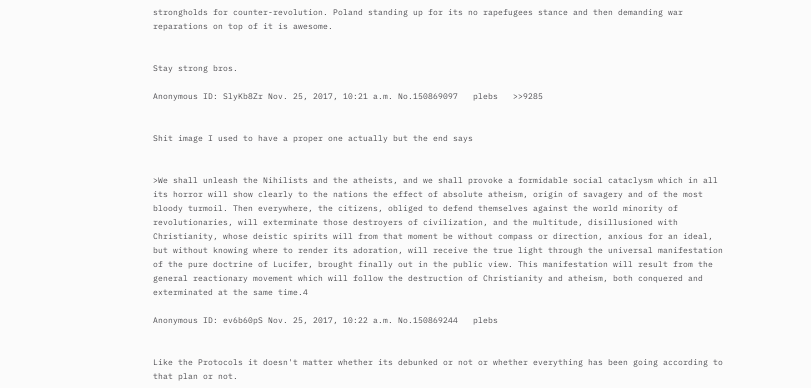strongholds for counter-revolution. Poland standing up for its no rapefugees stance and then demanding war reparations on top of it is awesome.


Stay strong bros.

Anonymous ID: SlyKb8Zr Nov. 25, 2017, 10:21 a.m. No.150869097   plebs   >>9285


Shit image I used to have a proper one actually but the end says


>We shall unleash the Nihilists and the atheists, and we shall provoke a formidable social cataclysm which in all its horror will show clearly to the nations the effect of absolute atheism, origin of savagery and of the most bloody turmoil. Then everywhere, the citizens, obliged to defend themselves against the world minority of revolutionaries, will exterminate those destroyers of civilization, and the multitude, disillusioned with Christianity, whose deistic spirits will from that moment be without compass or direction, anxious for an ideal, but without knowing where to render its adoration, will receive the true light through the universal manifestation of the pure doctrine of Lucifer, brought finally out in the public view. This manifestation will result from the general reactionary movement which will follow the destruction of Christianity and atheism, both conquered and exterminated at the same time.4

Anonymous ID: ev6b60pS Nov. 25, 2017, 10:22 a.m. No.150869244   plebs


Like the Protocols it doesn't matter whether its debunked or not or whether everything has been going according to that plan or not.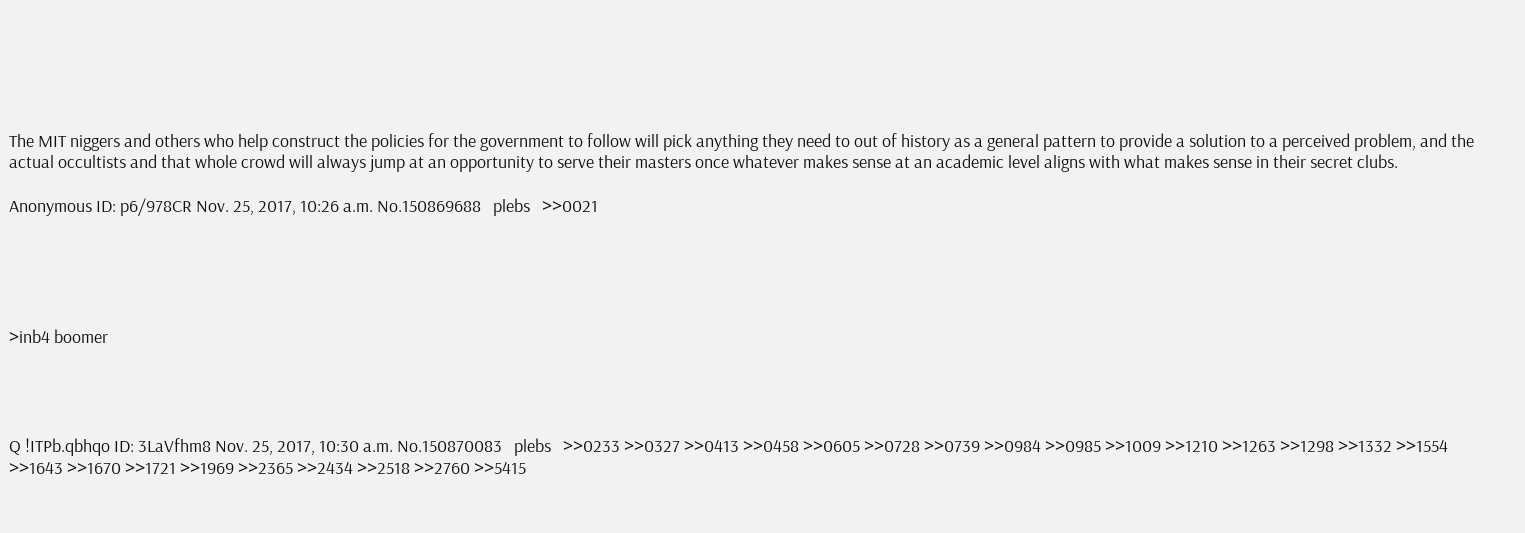The MIT niggers and others who help construct the policies for the government to follow will pick anything they need to out of history as a general pattern to provide a solution to a perceived problem, and the actual occultists and that whole crowd will always jump at an opportunity to serve their masters once whatever makes sense at an academic level aligns with what makes sense in their secret clubs.

Anonymous ID: p6/978CR Nov. 25, 2017, 10:26 a.m. No.150869688   plebs   >>0021





>inb4 boomer




Q !ITPb.qbhqo ID: 3LaVfhm8 Nov. 25, 2017, 10:30 a.m. No.150870083   plebs   >>0233 >>0327 >>0413 >>0458 >>0605 >>0728 >>0739 >>0984 >>0985 >>1009 >>1210 >>1263 >>1298 >>1332 >>1554 >>1643 >>1670 >>1721 >>1969 >>2365 >>2434 >>2518 >>2760 >>5415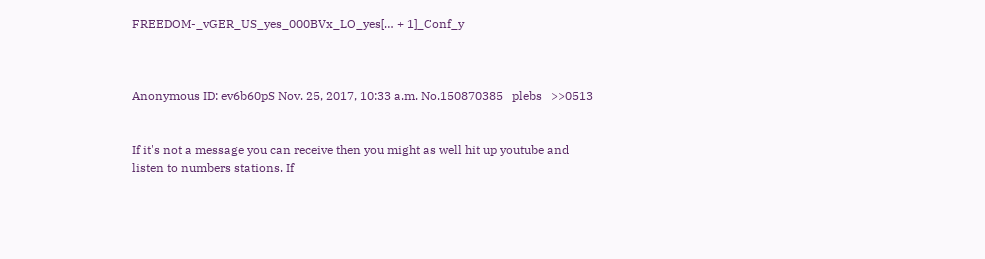FREEDOM-_vGER_US_yes_000BVx_LO_yes[… + 1]_Conf_y



Anonymous ID: ev6b60pS Nov. 25, 2017, 10:33 a.m. No.150870385   plebs   >>0513


If it's not a message you can receive then you might as well hit up youtube and listen to numbers stations. If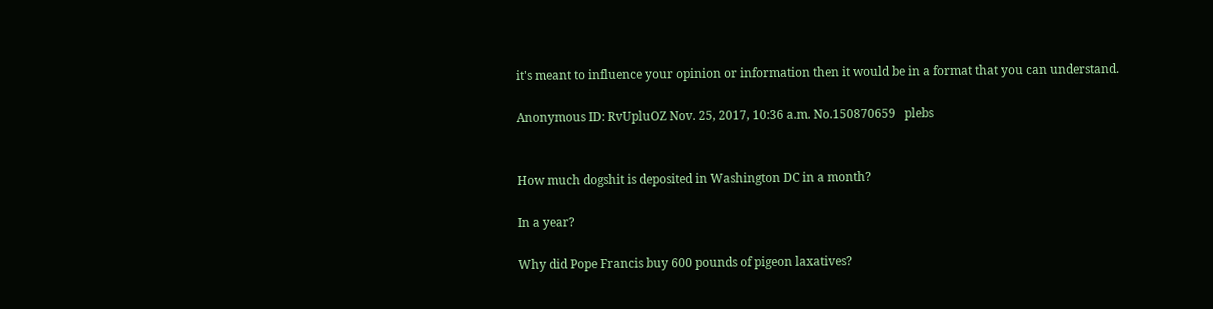it's meant to influence your opinion or information then it would be in a format that you can understand.

Anonymous ID: RvUpluOZ Nov. 25, 2017, 10:36 a.m. No.150870659   plebs


How much dogshit is deposited in Washington DC in a month?

In a year?

Why did Pope Francis buy 600 pounds of pigeon laxatives?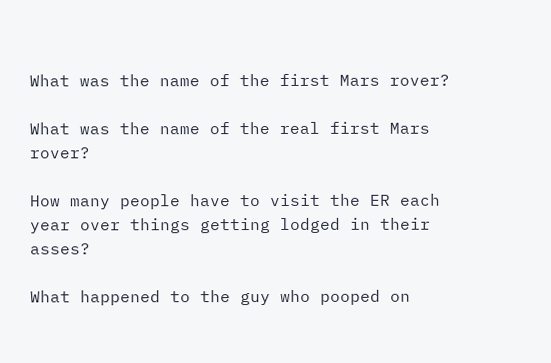What was the name of the first Mars rover?

What was the name of the real first Mars rover?

How many people have to visit the ER each year over things getting lodged in their asses?

What happened to the guy who pooped on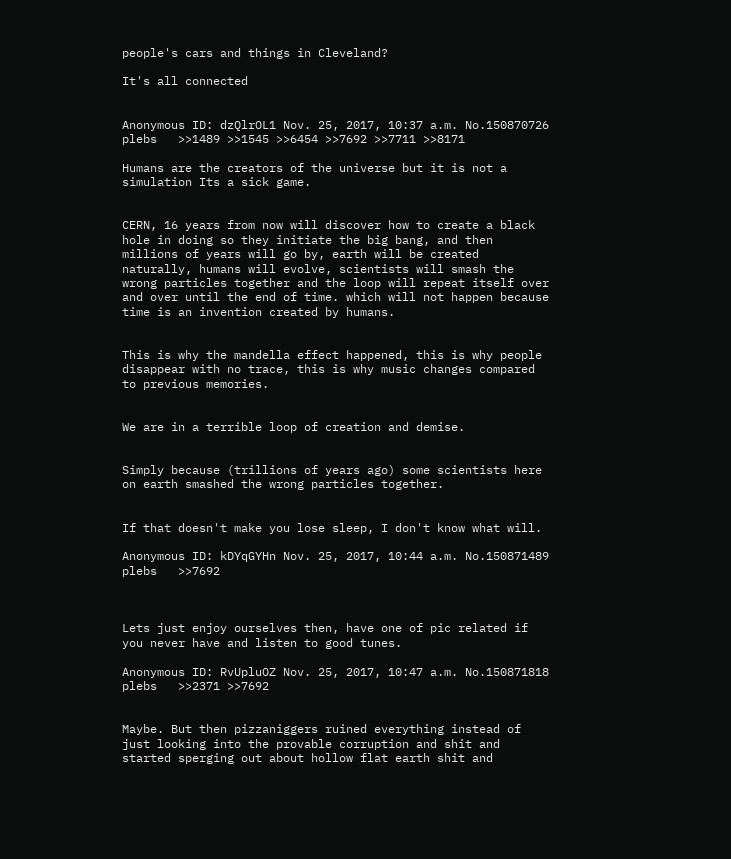people's cars and things in Cleveland?

It's all connected


Anonymous ID: dzQlrOL1 Nov. 25, 2017, 10:37 a.m. No.150870726   plebs   >>1489 >>1545 >>6454 >>7692 >>7711 >>8171

Humans are the creators of the universe but it is not a simulation Its a sick game.


CERN, 16 years from now will discover how to create a black hole in doing so they initiate the big bang, and then millions of years will go by, earth will be created naturally, humans will evolve, scientists will smash the wrong particles together and the loop will repeat itself over and over until the end of time. which will not happen because time is an invention created by humans.


This is why the mandella effect happened, this is why people disappear with no trace, this is why music changes compared to previous memories.


We are in a terrible loop of creation and demise.


Simply because (trillions of years ago) some scientists here on earth smashed the wrong particles together.


If that doesn't make you lose sleep, I don't know what will.

Anonymous ID: kDYqGYHn Nov. 25, 2017, 10:44 a.m. No.150871489   plebs   >>7692



Lets just enjoy ourselves then, have one of pic related if you never have and listen to good tunes.

Anonymous ID: RvUpluOZ Nov. 25, 2017, 10:47 a.m. No.150871818   plebs   >>2371 >>7692


Maybe. But then pizzaniggers ruined everything instead of just looking into the provable corruption and shit and started sperging out about hollow flat earth shit and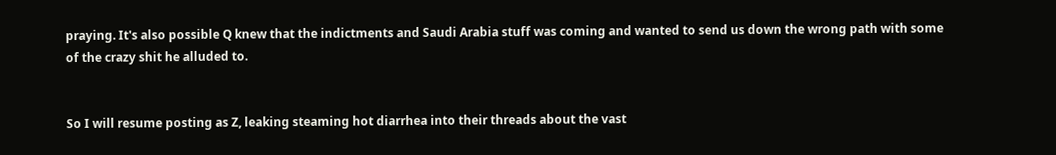praying. It's also possible Q knew that the indictments and Saudi Arabia stuff was coming and wanted to send us down the wrong path with some of the crazy shit he alluded to.


So I will resume posting as Z, leaking steaming hot diarrhea into their threads about the vast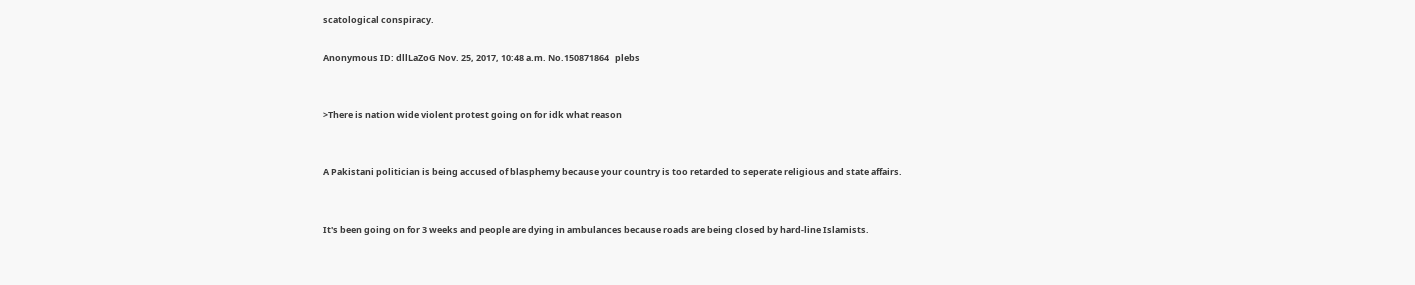scatological conspiracy.

Anonymous ID: dllLaZoG Nov. 25, 2017, 10:48 a.m. No.150871864   plebs


>There is nation wide violent protest going on for idk what reason


A Pakistani politician is being accused of blasphemy because your country is too retarded to seperate religious and state affairs.


It's been going on for 3 weeks and people are dying in ambulances because roads are being closed by hard-line Islamists.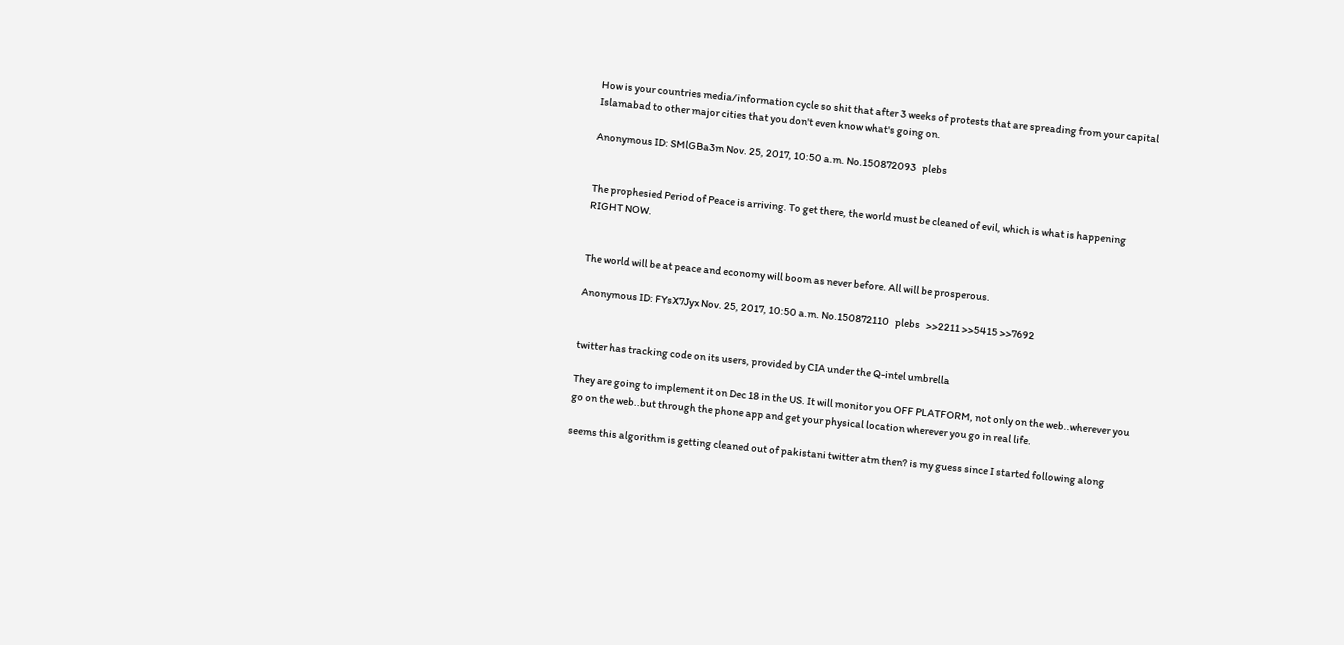How is your countries media/information cycle so shit that after 3 weeks of protests that are spreading from your capital Islamabad to other major cities that you don't even know what's going on.

Anonymous ID: SMlGBa3m Nov. 25, 2017, 10:50 a.m. No.150872093   plebs


The prophesied Period of Peace is arriving. To get there, the world must be cleaned of evil, which is what is happening RIGHT NOW.


The world will be at peace and economy will boom as never before. All will be prosperous.

Anonymous ID: FYsX7Jyx Nov. 25, 2017, 10:50 a.m. No.150872110   plebs   >>2211 >>5415 >>7692


twitter has tracking code on its users, provided by CIA under the Q-intel umbrella

They are going to implement it on Dec 18 in the US. It will monitor you OFF PLATFORM, not only on the web..wherever you go on the web..but through the phone app and get your physical location wherever you go in real life.

seems this algorithm is getting cleaned out of pakistani twitter atm then? is my guess since I started following along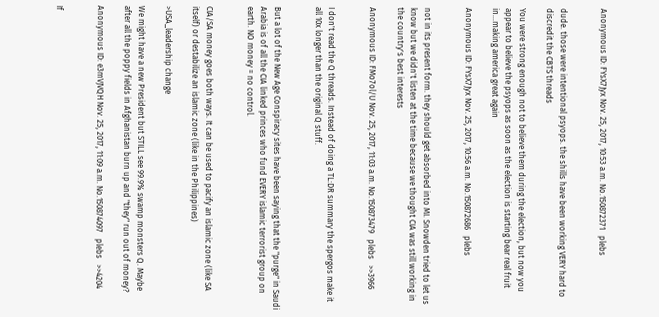Anonymous ID: FYsX7Jyx Nov. 25, 2017, 10:53 a.m. No.150872371   plebs


dude. those were intentional psyops. the shills have been working VERY hard to discredit the CBTS threads

You were strong enough not to believe them during the election, but now you appear to believe the psyops as soon as the election is starting bear real fruit in...making america great again

Anonymous ID: FYsX7Jyx Nov. 25, 2017, 10:56 a.m. No.150872686   plebs


not in its present form. they should get absorbed into MI. Snowden tried to let us know but we didn't listen at the time because we thought CIA was still working in the country's best interests

Anonymous ID: FMo7ol/U Nov. 25, 2017, 11:03 a.m. No.150873479   plebs   >>3966


I don't read the Q threads. Instead of doing a TL:DR summary the spergos make it all 10x longer than the original Q stuff.


But a lot of the New Age Conspiracy sites have been saying that the "purge" in Saudi Arabia is of all the CIA linked princes who fund EVERY islamic terrorist group on earth. NO money = no control.


CIA/SA money goes both ways. It can be used to pacify an islamic zone (like SA itself) or destabilize an islamic zone (like in the Philippines)

>USA_leadership change

We might have a new President but STILL see 99.9% swamp monsters Q. Maybe after all the poppy fields in Afghanistan burn up and "they" run out of money?

Anonymous ID: e3mVJVQH Nov. 25, 2017, 11:09 a.m. No.150874097   plebs   >>4204


If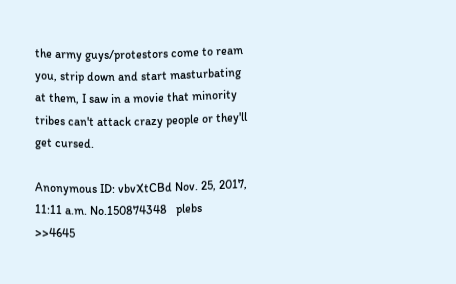the army guys/protestors come to ream you, strip down and start masturbating at them, I saw in a movie that minority tribes can't attack crazy people or they'll get cursed.

Anonymous ID: vbvXtCBd Nov. 25, 2017, 11:11 a.m. No.150874348   plebs   >>4645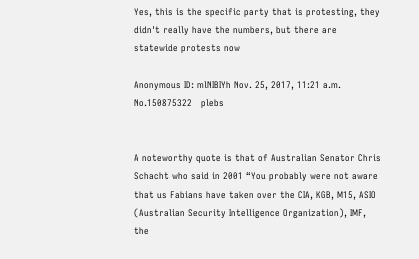Yes, this is the specific party that is protesting, they didn't really have the numbers, but there are statewide protests now

Anonymous ID: mlNIBIYh Nov. 25, 2017, 11:21 a.m. No.150875322   plebs


A noteworthy quote is that of Australian Senator Chris Schacht who said in 2001 “You probably were not aware that us Fabians have taken over the CIA, KGB, M15, ASIO (Australian Security Intelligence Organization), IMF, the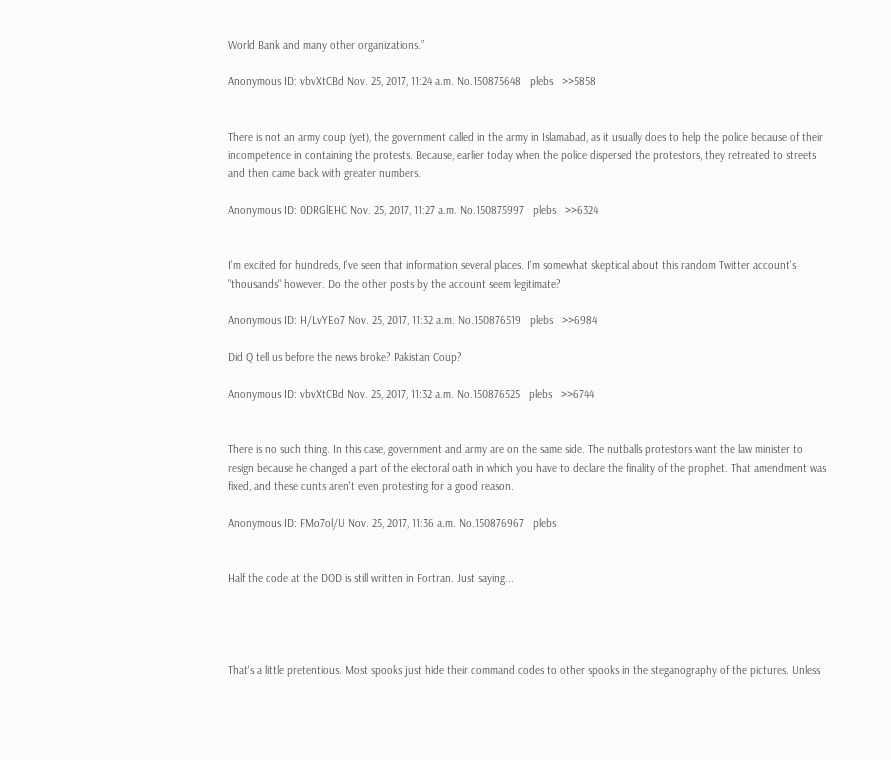World Bank and many other organizations.”

Anonymous ID: vbvXtCBd Nov. 25, 2017, 11:24 a.m. No.150875648   plebs   >>5858


There is not an army coup (yet), the government called in the army in Islamabad, as it usually does to help the police because of their incompetence in containing the protests. Because, earlier today when the police dispersed the protestors, they retreated to streets and then came back with greater numbers.

Anonymous ID: 0DRGlEHC Nov. 25, 2017, 11:27 a.m. No.150875997   plebs   >>6324


I'm excited for hundreds, I've seen that information several places. I'm somewhat skeptical about this random Twitter account's "thousands" however. Do the other posts by the account seem legitimate?

Anonymous ID: H/LvYEo7 Nov. 25, 2017, 11:32 a.m. No.150876519   plebs   >>6984

Did Q tell us before the news broke? Pakistan Coup?

Anonymous ID: vbvXtCBd Nov. 25, 2017, 11:32 a.m. No.150876525   plebs   >>6744


There is no such thing. In this case, government and army are on the same side. The nutballs protestors want the law minister to resign because he changed a part of the electoral oath in which you have to declare the finality of the prophet. That amendment was fixed, and these cunts aren't even protesting for a good reason.

Anonymous ID: FMo7ol/U Nov. 25, 2017, 11:36 a.m. No.150876967   plebs


Half the code at the DOD is still written in Fortran. Just saying...




That's a little pretentious. Most spooks just hide their command codes to other spooks in the steganography of the pictures. Unless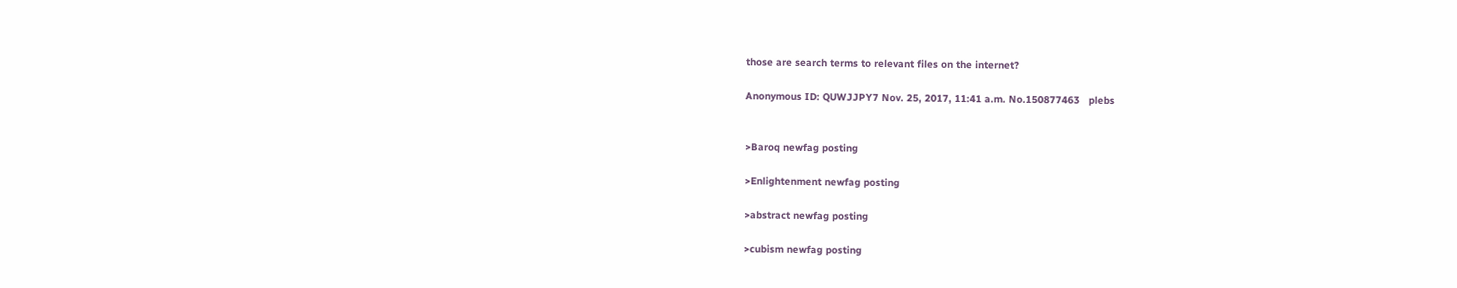those are search terms to relevant files on the internet?

Anonymous ID: QUWJJPY7 Nov. 25, 2017, 11:41 a.m. No.150877463   plebs


>Baroq newfag posting

>Enlightenment newfag posting

>abstract newfag posting

>cubism newfag posting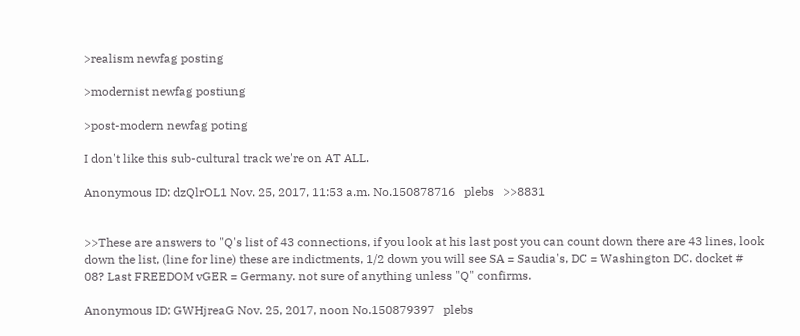>realism newfag posting

>modernist newfag postiung

>post-modern newfag poting

I don't like this sub-cultural track we're on AT ALL.

Anonymous ID: dzQlrOL1 Nov. 25, 2017, 11:53 a.m. No.150878716   plebs   >>8831


>>These are answers to "Q's list of 43 connections, if you look at his last post you can count down there are 43 lines, look down the list, (line for line) these are indictments, 1/2 down you will see SA = Saudia's, DC = Washington DC. docket # 08? Last FREEDOM vGER = Germany. not sure of anything unless "Q" confirms.

Anonymous ID: GWHjreaG Nov. 25, 2017, noon No.150879397   plebs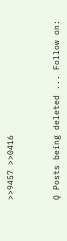>>9457 >>0416



Q Posts being deleted ... Follow on: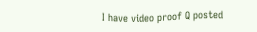I have video proof Q posted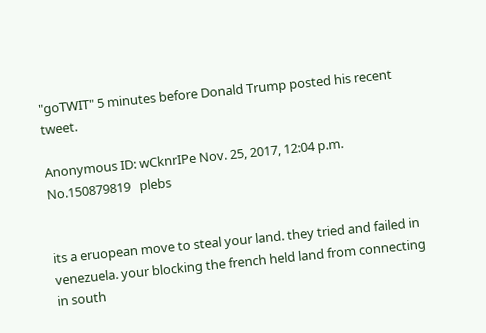"goTWIT" 5 minutes before Donald Trump posted his recent tweet.

Anonymous ID: wCknrIPe Nov. 25, 2017, 12:04 p.m. No.150879819   plebs


its a eruopean move to steal your land. they tried and failed in venezuela. your blocking the french held land from connecting in south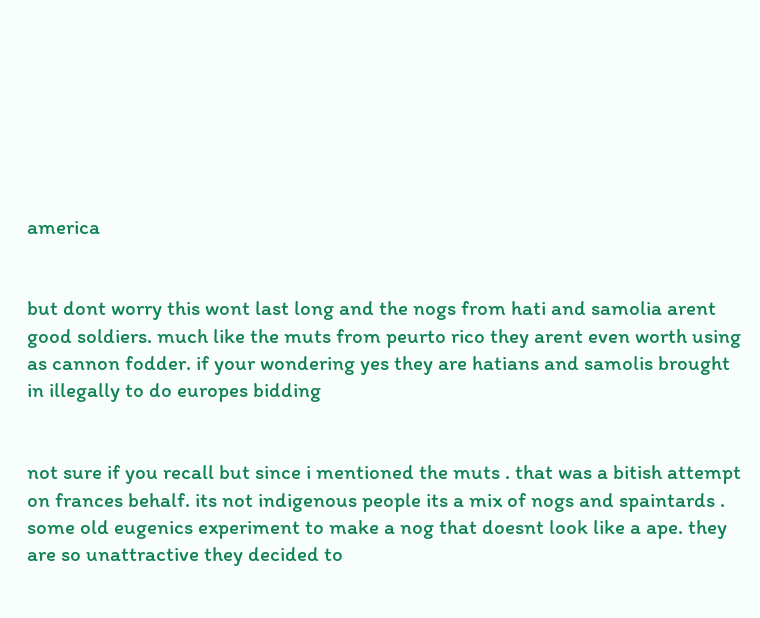america


but dont worry this wont last long and the nogs from hati and samolia arent good soldiers. much like the muts from peurto rico they arent even worth using as cannon fodder. if your wondering yes they are hatians and samolis brought in illegally to do europes bidding


not sure if you recall but since i mentioned the muts . that was a bitish attempt on frances behalf. its not indigenous people its a mix of nogs and spaintards . some old eugenics experiment to make a nog that doesnt look like a ape. they are so unattractive they decided to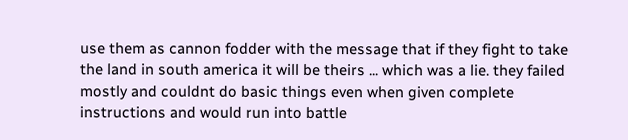use them as cannon fodder with the message that if they fight to take the land in south america it will be theirs ... which was a lie. they failed mostly and couldnt do basic things even when given complete instructions and would run into battle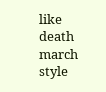like death march style